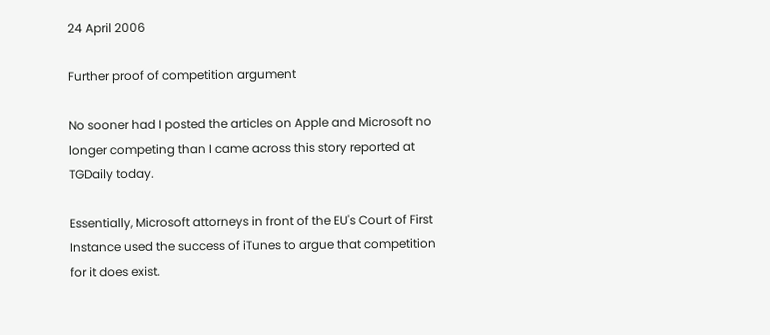24 April 2006

Further proof of competition argument

No sooner had I posted the articles on Apple and Microsoft no longer competing than I came across this story reported at TGDaily today.

Essentially, Microsoft attorneys in front of the EU's Court of First Instance used the success of iTunes to argue that competition for it does exist.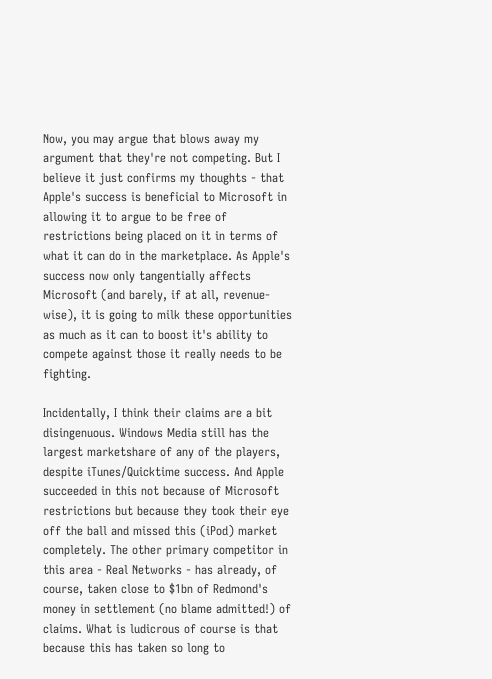Now, you may argue that blows away my argument that they're not competing. But I believe it just confirms my thoughts - that Apple's success is beneficial to Microsoft in allowing it to argue to be free of restrictions being placed on it in terms of what it can do in the marketplace. As Apple's success now only tangentially affects Microsoft (and barely, if at all, revenue-wise), it is going to milk these opportunities as much as it can to boost it's ability to compete against those it really needs to be fighting.

Incidentally, I think their claims are a bit disingenuous. Windows Media still has the largest marketshare of any of the players, despite iTunes/Quicktime success. And Apple succeeded in this not because of Microsoft restrictions but because they took their eye off the ball and missed this (iPod) market completely. The other primary competitor in this area - Real Networks - has already, of course, taken close to $1bn of Redmond's money in settlement (no blame admitted!) of claims. What is ludicrous of course is that because this has taken so long to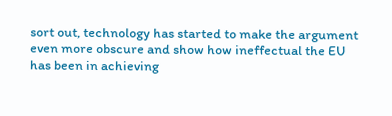sort out, technology has started to make the argument even more obscure and show how ineffectual the EU has been in achieving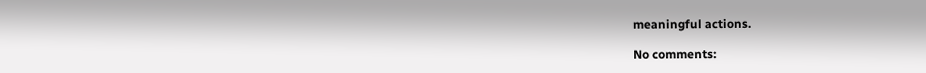meaningful actions.

No comments: